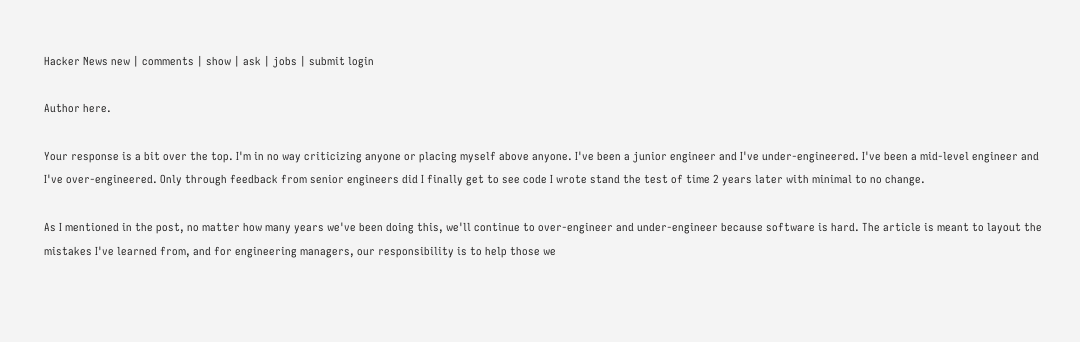Hacker News new | comments | show | ask | jobs | submit login

Author here.

Your response is a bit over the top. I'm in no way criticizing anyone or placing myself above anyone. I've been a junior engineer and I've under-engineered. I've been a mid-level engineer and I've over-engineered. Only through feedback from senior engineers did I finally get to see code I wrote stand the test of time 2 years later with minimal to no change.

As I mentioned in the post, no matter how many years we've been doing this, we'll continue to over-engineer and under-engineer because software is hard. The article is meant to layout the mistakes I've learned from, and for engineering managers, our responsibility is to help those we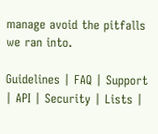manage avoid the pitfalls we ran into.

Guidelines | FAQ | Support | API | Security | Lists |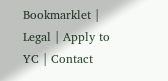Bookmarklet | Legal | Apply to YC | Contact